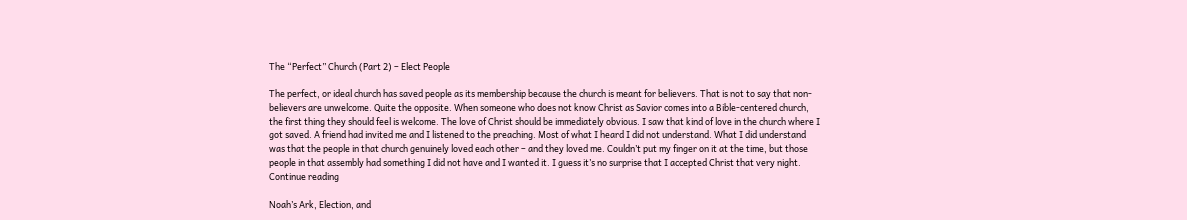The “Perfect” Church (Part 2) – Elect People

The perfect, or ideal church has saved people as its membership because the church is meant for believers. That is not to say that non-believers are unwelcome. Quite the opposite. When someone who does not know Christ as Savior comes into a Bible-centered church, the first thing they should feel is welcome. The love of Christ should be immediately obvious. I saw that kind of love in the church where I got saved. A friend had invited me and I listened to the preaching. Most of what I heard I did not understand. What I did understand was that the people in that church genuinely loved each other – and they loved me. Couldn’t put my finger on it at the time, but those people in that assembly had something I did not have and I wanted it. I guess it’s no surprise that I accepted Christ that very night. Continue reading

Noah’s Ark, Election, and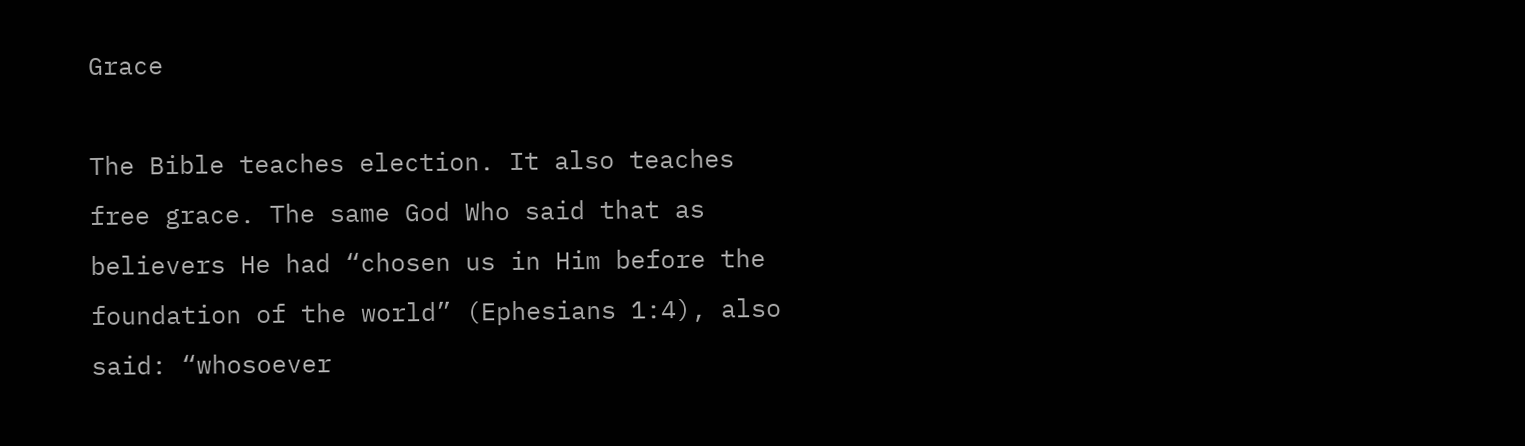Grace

The Bible teaches election. It also teaches free grace. The same God Who said that as believers He had “chosen us in Him before the foundation of the world” (Ephesians 1:4), also said: “whosoever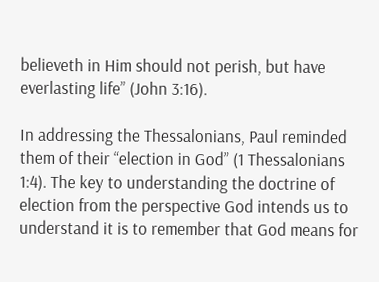believeth in Him should not perish, but have everlasting life” (John 3:16).

In addressing the Thessalonians, Paul reminded them of their “election in God” (1 Thessalonians 1:4). The key to understanding the doctrine of election from the perspective God intends us to understand it is to remember that God means for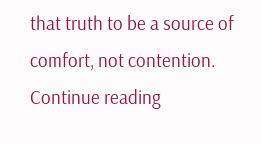that truth to be a source of comfort, not contention. Continue reading